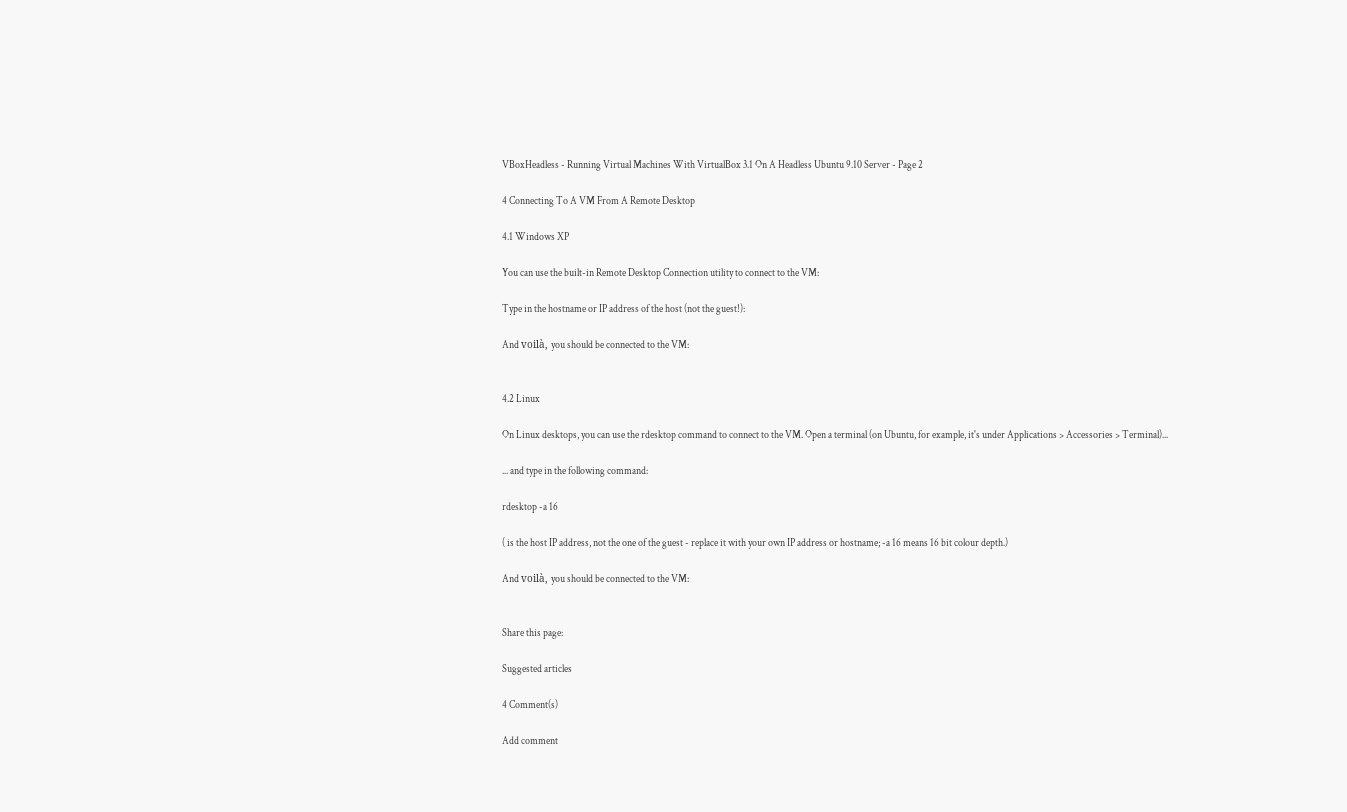VBoxHeadless - Running Virtual Machines With VirtualBox 3.1 On A Headless Ubuntu 9.10 Server - Page 2

4 Connecting To A VM From A Remote Desktop

4.1 Windows XP

You can use the built-in Remote Desktop Connection utility to connect to the VM:

Type in the hostname or IP address of the host (not the guest!):

And voilà, you should be connected to the VM:


4.2 Linux

On Linux desktops, you can use the rdesktop command to connect to the VM. Open a terminal (on Ubuntu, for example, it's under Applications > Accessories > Terminal)...

... and type in the following command:

rdesktop -a 16

( is the host IP address, not the one of the guest - replace it with your own IP address or hostname; -a 16 means 16 bit colour depth.)

And voilà, you should be connected to the VM:


Share this page:

Suggested articles

4 Comment(s)

Add comment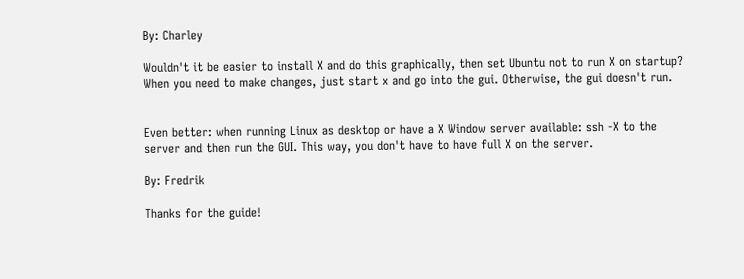By: Charley

Wouldn't it be easier to install X and do this graphically, then set Ubuntu not to run X on startup? When you need to make changes, just start x and go into the gui. Otherwise, the gui doesn't run.


Even better: when running Linux as desktop or have a X Window server available: ssh -X to the server and then run the GUI. This way, you don't have to have full X on the server.

By: Fredrik

Thanks for the guide!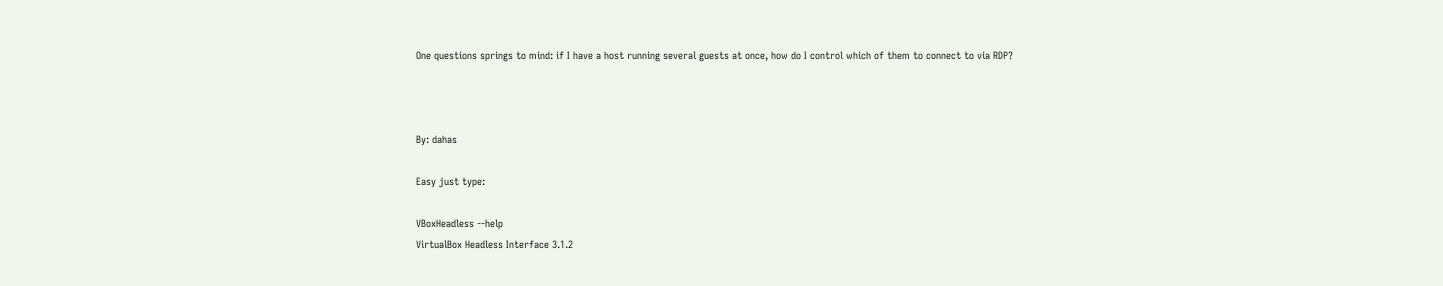One questions springs to mind: if I have a host running several guests at once, how do I control which of them to connect to via RDP?



By: dahas

Easy just type:

VBoxHeadless --help
VirtualBox Headless Interface 3.1.2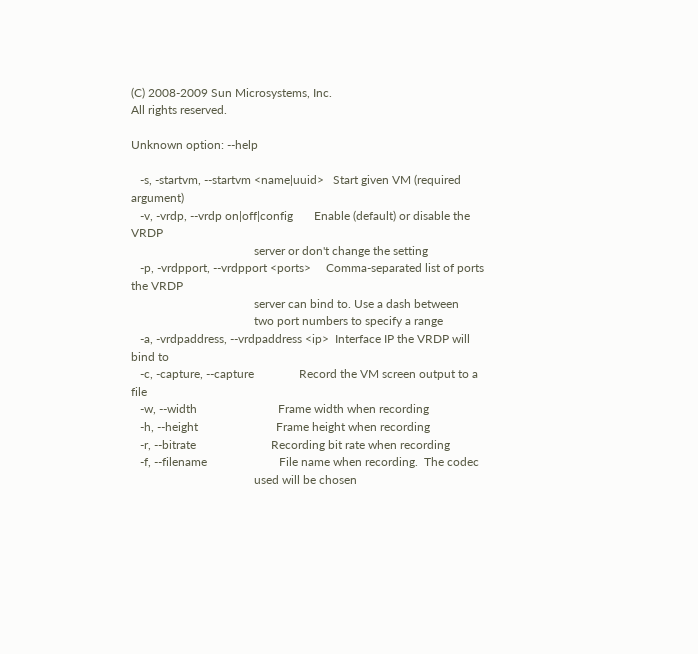(C) 2008-2009 Sun Microsystems, Inc.
All rights reserved.

Unknown option: --help

   -s, -startvm, --startvm <name|uuid>   Start given VM (required argument)
   -v, -vrdp, --vrdp on|off|config       Enable (default) or disable the VRDP
                                         server or don't change the setting
   -p, -vrdpport, --vrdpport <ports>     Comma-separated list of ports the VRDP
                                         server can bind to. Use a dash between
                                         two port numbers to specify a range
   -a, -vrdpaddress, --vrdpaddress <ip>  Interface IP the VRDP will bind to
   -c, -capture, --capture               Record the VM screen output to a file
   -w, --width                           Frame width when recording
   -h, --height                          Frame height when recording
   -r, --bitrate                         Recording bit rate when recording
   -f, --filename                        File name when recording.  The codec
                                         used will be chosen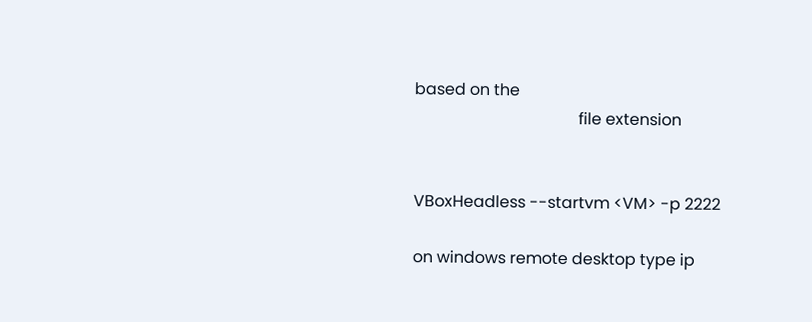based on the
                                         file extension


VBoxHeadless --startvm <VM> -p 2222

on windows remote desktop type ip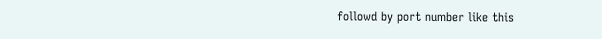followd by port number like this